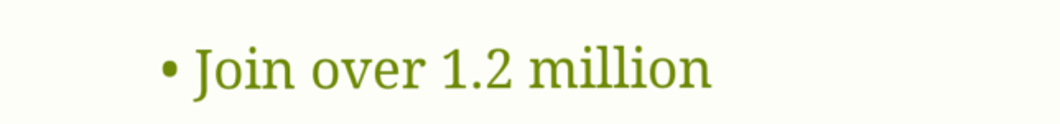• Join over 1.2 million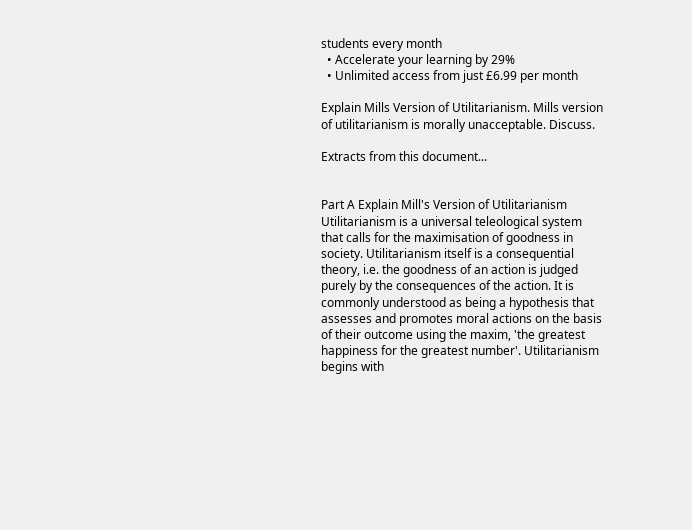students every month
  • Accelerate your learning by 29%
  • Unlimited access from just £6.99 per month

Explain Mills Version of Utilitarianism. Mills version of utilitarianism is morally unacceptable. Discuss.

Extracts from this document...


Part A Explain Mill's Version of Utilitarianism Utilitarianism is a universal teleological system that calls for the maximisation of goodness in society. Utilitarianism itself is a consequential theory, i.e. the goodness of an action is judged purely by the consequences of the action. It is commonly understood as being a hypothesis that assesses and promotes moral actions on the basis of their outcome using the maxim, 'the greatest happiness for the greatest number'. Utilitarianism begins with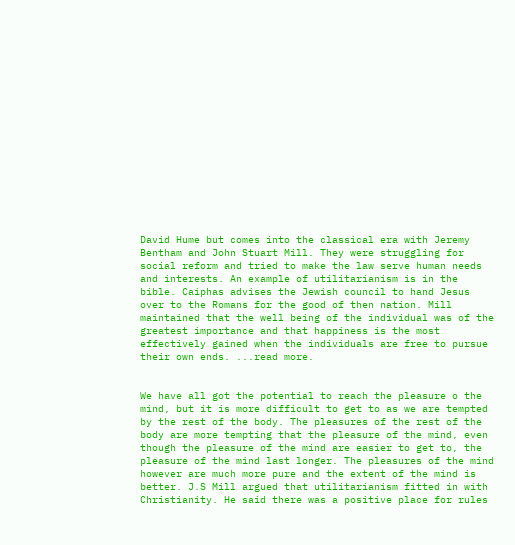David Hume but comes into the classical era with Jeremy Bentham and John Stuart Mill. They were struggling for social reform and tried to make the law serve human needs and interests. An example of utilitarianism is in the bible. Caiphas advises the Jewish council to hand Jesus over to the Romans for the good of then nation. Mill maintained that the well being of the individual was of the greatest importance and that happiness is the most effectively gained when the individuals are free to pursue their own ends. ...read more.


We have all got the potential to reach the pleasure o the mind, but it is more difficult to get to as we are tempted by the rest of the body. The pleasures of the rest of the body are more tempting that the pleasure of the mind, even though the pleasure of the mind are easier to get to, the pleasure of the mind last longer. The pleasures of the mind however are much more pure and the extent of the mind is better. J.S Mill argued that utilitarianism fitted in with Christianity. He said there was a positive place for rules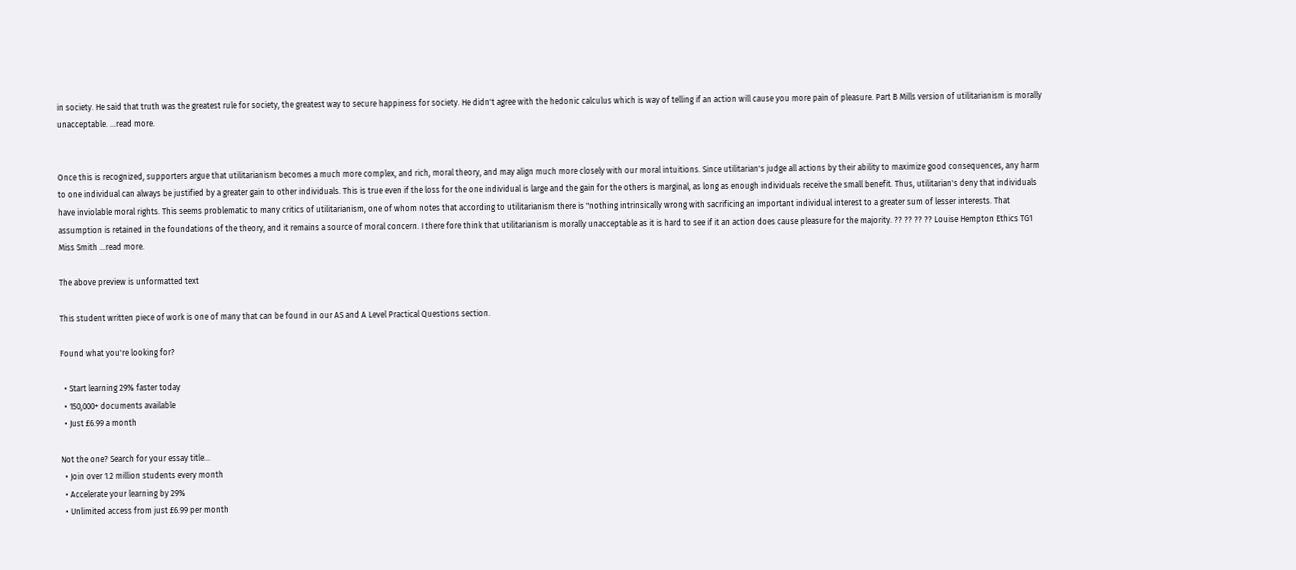in society. He said that truth was the greatest rule for society, the greatest way to secure happiness for society. He didn't agree with the hedonic calculus which is way of telling if an action will cause you more pain of pleasure. Part B Mills version of utilitarianism is morally unacceptable. ...read more.


Once this is recognized, supporters argue that utilitarianism becomes a much more complex, and rich, moral theory, and may align much more closely with our moral intuitions. Since utilitarian's judge all actions by their ability to maximize good consequences, any harm to one individual can always be justified by a greater gain to other individuals. This is true even if the loss for the one individual is large and the gain for the others is marginal, as long as enough individuals receive the small benefit. Thus, utilitarian's deny that individuals have inviolable moral rights. This seems problematic to many critics of utilitarianism, one of whom notes that according to utilitarianism there is "nothing intrinsically wrong with sacrificing an important individual interest to a greater sum of lesser interests. That assumption is retained in the foundations of the theory, and it remains a source of moral concern. I there fore think that utilitarianism is morally unacceptable as it is hard to see if it an action does cause pleasure for the majority. ?? ?? ?? ?? Louise Hempton Ethics TG1 Miss Smith ...read more.

The above preview is unformatted text

This student written piece of work is one of many that can be found in our AS and A Level Practical Questions section.

Found what you're looking for?

  • Start learning 29% faster today
  • 150,000+ documents available
  • Just £6.99 a month

Not the one? Search for your essay title...
  • Join over 1.2 million students every month
  • Accelerate your learning by 29%
  • Unlimited access from just £6.99 per month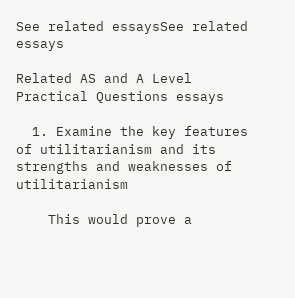See related essaysSee related essays

Related AS and A Level Practical Questions essays

  1. Examine the key features of utilitarianism and its strengths and weaknesses of utilitarianism

    This would prove a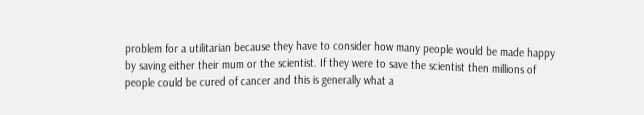problem for a utilitarian because they have to consider how many people would be made happy by saving either their mum or the scientist. If they were to save the scientist then millions of people could be cured of cancer and this is generally what a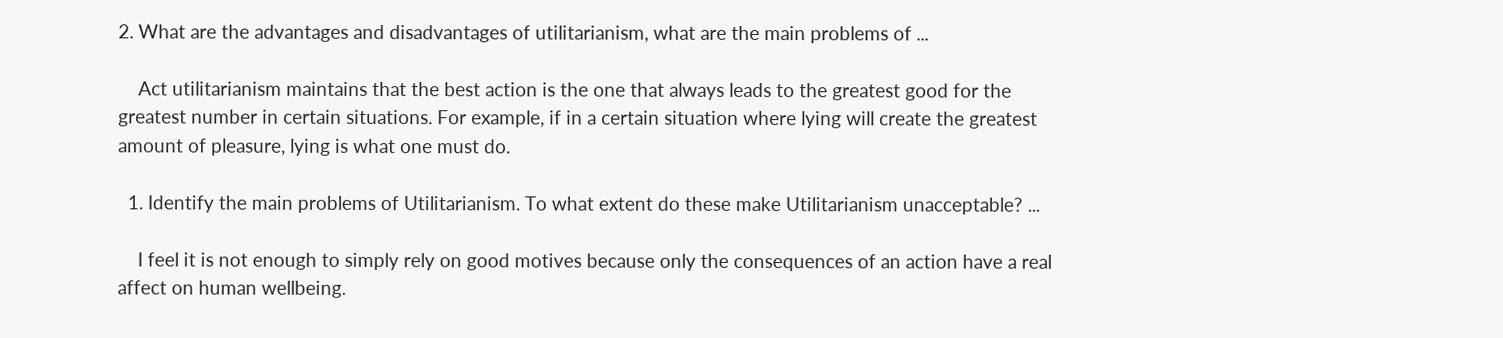2. What are the advantages and disadvantages of utilitarianism, what are the main problems of ...

    Act utilitarianism maintains that the best action is the one that always leads to the greatest good for the greatest number in certain situations. For example, if in a certain situation where lying will create the greatest amount of pleasure, lying is what one must do.

  1. Identify the main problems of Utilitarianism. To what extent do these make Utilitarianism unacceptable? ...

    I feel it is not enough to simply rely on good motives because only the consequences of an action have a real affect on human wellbeing.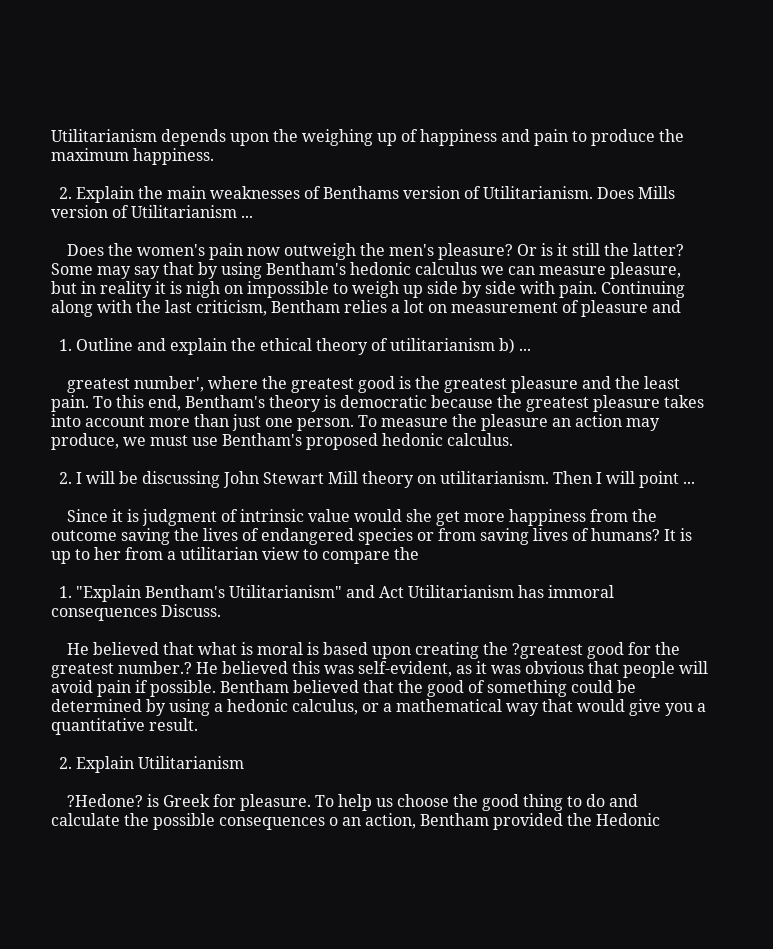Utilitarianism depends upon the weighing up of happiness and pain to produce the maximum happiness.

  2. Explain the main weaknesses of Benthams version of Utilitarianism. Does Mills version of Utilitarianism ...

    Does the women's pain now outweigh the men's pleasure? Or is it still the latter? Some may say that by using Bentham's hedonic calculus we can measure pleasure, but in reality it is nigh on impossible to weigh up side by side with pain. Continuing along with the last criticism, Bentham relies a lot on measurement of pleasure and

  1. Outline and explain the ethical theory of utilitarianism b) ...

    greatest number', where the greatest good is the greatest pleasure and the least pain. To this end, Bentham's theory is democratic because the greatest pleasure takes into account more than just one person. To measure the pleasure an action may produce, we must use Bentham's proposed hedonic calculus.

  2. I will be discussing John Stewart Mill theory on utilitarianism. Then I will point ...

    Since it is judgment of intrinsic value would she get more happiness from the outcome saving the lives of endangered species or from saving lives of humans? It is up to her from a utilitarian view to compare the

  1. "Explain Bentham's Utilitarianism" and Act Utilitarianism has immoral consequences Discuss.

    He believed that what is moral is based upon creating the ?greatest good for the greatest number.? He believed this was self-evident, as it was obvious that people will avoid pain if possible. Bentham believed that the good of something could be determined by using a hedonic calculus, or a mathematical way that would give you a quantitative result.

  2. Explain Utilitarianism

    ?Hedone? is Greek for pleasure. To help us choose the good thing to do and calculate the possible consequences o an action, Bentham provided the Hedonic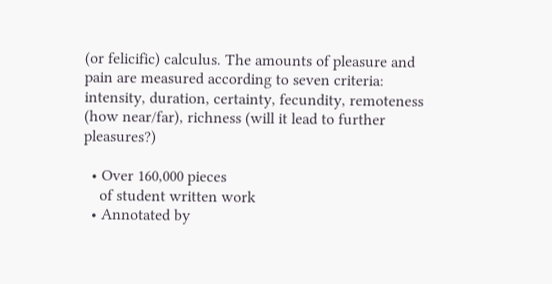(or felicific) calculus. The amounts of pleasure and pain are measured according to seven criteria: intensity, duration, certainty, fecundity, remoteness (how near/far), richness (will it lead to further pleasures?)

  • Over 160,000 pieces
    of student written work
  • Annotated by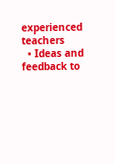experienced teachers
  • Ideas and feedback to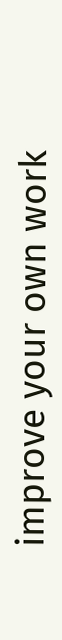improve your own work